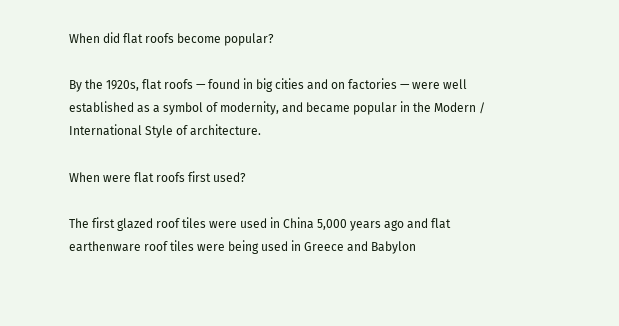When did flat roofs become popular?

By the 1920s, flat roofs — found in big cities and on factories — were well established as a symbol of modernity, and became popular in the Modern / International Style of architecture.

When were flat roofs first used?

The first glazed roof tiles were used in China 5,000 years ago and flat earthenware roof tiles were being used in Greece and Babylon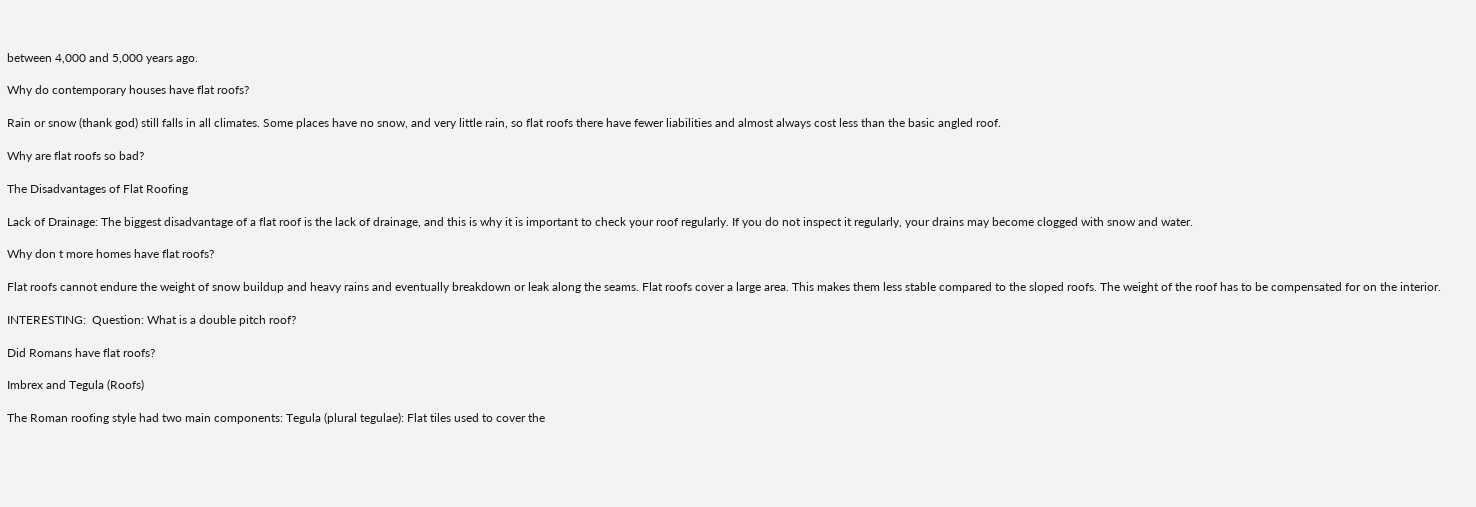between 4,000 and 5,000 years ago.

Why do contemporary houses have flat roofs?

Rain or snow (thank god) still falls in all climates. Some places have no snow, and very little rain, so flat roofs there have fewer liabilities and almost always cost less than the basic angled roof.

Why are flat roofs so bad?

The Disadvantages of Flat Roofing

Lack of Drainage: The biggest disadvantage of a flat roof is the lack of drainage, and this is why it is important to check your roof regularly. If you do not inspect it regularly, your drains may become clogged with snow and water.

Why don t more homes have flat roofs?

Flat roofs cannot endure the weight of snow buildup and heavy rains and eventually breakdown or leak along the seams. Flat roofs cover a large area. This makes them less stable compared to the sloped roofs. The weight of the roof has to be compensated for on the interior.

INTERESTING:  Question: What is a double pitch roof?

Did Romans have flat roofs?

Imbrex and Tegula (Roofs)

The Roman roofing style had two main components: Tegula (plural tegulae): Flat tiles used to cover the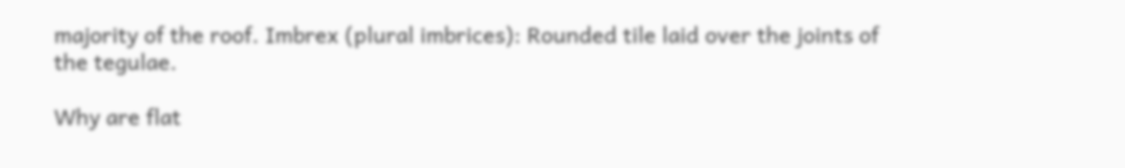majority of the roof. Imbrex (plural imbrices): Rounded tile laid over the joints of the tegulae.

Why are flat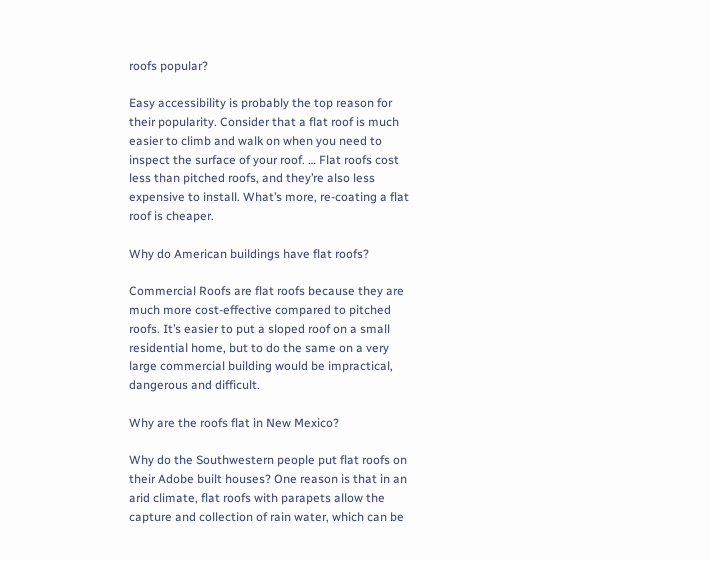roofs popular?

Easy accessibility is probably the top reason for their popularity. Consider that a flat roof is much easier to climb and walk on when you need to inspect the surface of your roof. … Flat roofs cost less than pitched roofs, and they’re also less expensive to install. What’s more, re-coating a flat roof is cheaper.

Why do American buildings have flat roofs?

Commercial Roofs are flat roofs because they are much more cost-effective compared to pitched roofs. It’s easier to put a sloped roof on a small residential home, but to do the same on a very large commercial building would be impractical, dangerous and difficult.

Why are the roofs flat in New Mexico?

Why do the Southwestern people put flat roofs on their Adobe built houses? One reason is that in an arid climate, flat roofs with parapets allow the capture and collection of rain water, which can be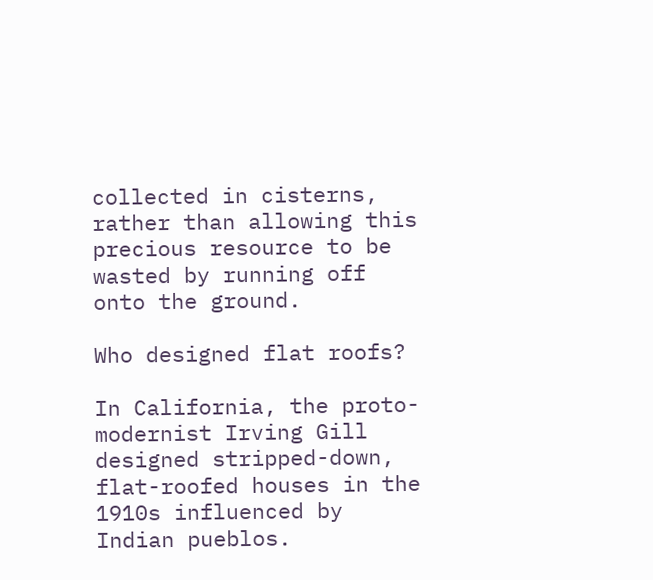collected in cisterns, rather than allowing this precious resource to be wasted by running off onto the ground.

Who designed flat roofs?

In California, the proto-modernist Irving Gill designed stripped-down, flat-roofed houses in the 1910s influenced by Indian pueblos.